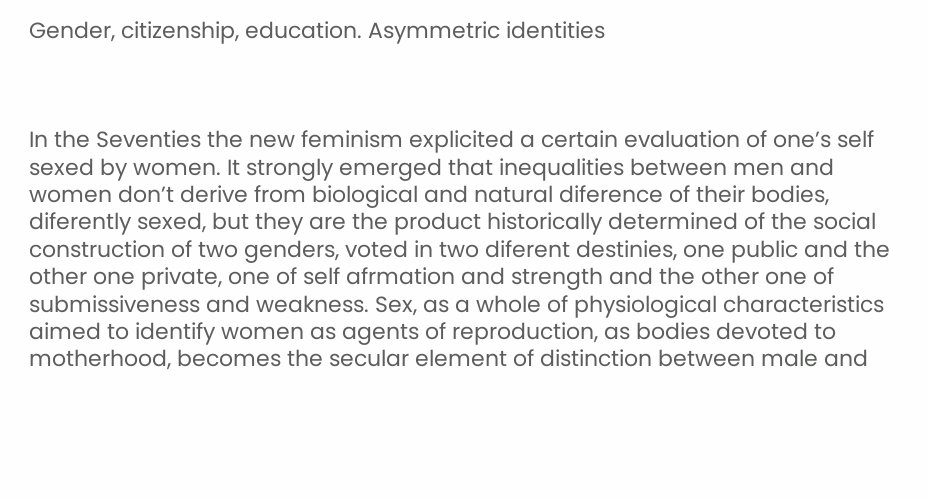Gender, citizenship, education. Asymmetric identities



In the Seventies the new feminism explicited a certain evaluation of one’s self sexed by women. It strongly emerged that inequalities between men and women don’t derive from biological and natural diference of their bodies, diferently sexed, but they are the product historically determined of the social construction of two genders, voted in two diferent destinies, one public and the other one private, one of self afrmation and strength and the other one of submissiveness and weakness. Sex, as a whole of physiological characteristics aimed to identify women as agents of reproduction, as bodies devoted to motherhood, becomes the secular element of distinction between male and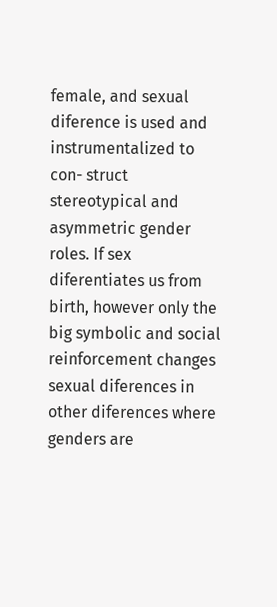female, and sexual diference is used and instrumentalized to con- struct stereotypical and asymmetric gender roles. If sex diferentiates us from birth, however only the big symbolic and social reinforcement changes sexual diferences in other diferences where genders are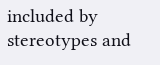included by stereotypes and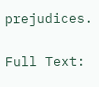prejudices.

Full Text: